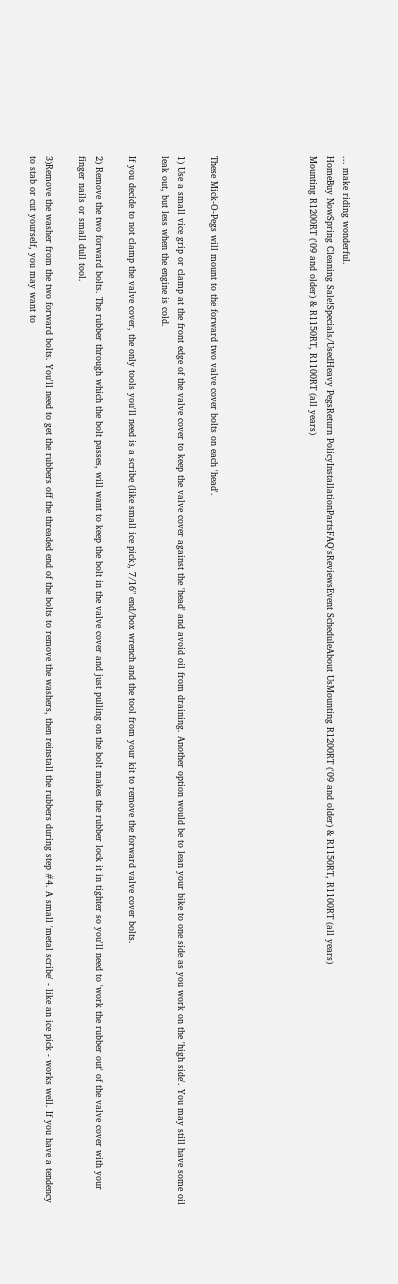... make riding wonderful.
HomeBuy NowSpring Cleaning Sale!Specials/UsedHeavy PegsReturn PolicyInstallationPartsFAQ'sReviewsEvent ScheduleAbout UsMounting R1200RT ('09 and older) & R1150RT, R1100RT (all years)
Mounting R1200RT ('09 and older) & R1150RT, R1100RT (all years)





These Mick-O-Pegs will mount to the forward two valve cover bolts on each 'head'.

1) Use a small vice grip or clamp at the front edge of the valve cover to keep the valve cover against the 'head' and avoid oil from draining. Another option would be to lean your bike to one side as you work on the 'high side'. You may still have some oil leak out, but less when the engine is cold.

If you decide to not clamp the valve cover, the only tools you'll need is a scribe (like small ice pick), 7/16" end/box wrench and the tool from your kit to remove the forward valve cover bolts.

2) Remove the two forward bolts. The rubber through which the bolt passes, will want to keep the bolt in the valve cover and just pulling on the bolt makes the rubber lock it in tighter so you'll need to 'work the rubber out' of the valve cover with your finger nails or small dull tool.

3)Remove the washer from the two forward bolts. You'll need to get the rubbers off the threaded end of the bolts to remove the washers, then reinstall the rubbers during step #4. A small 'metal scribe' - like an ice pick - works well. If you have a tendency to stab or cut yourself, you may want to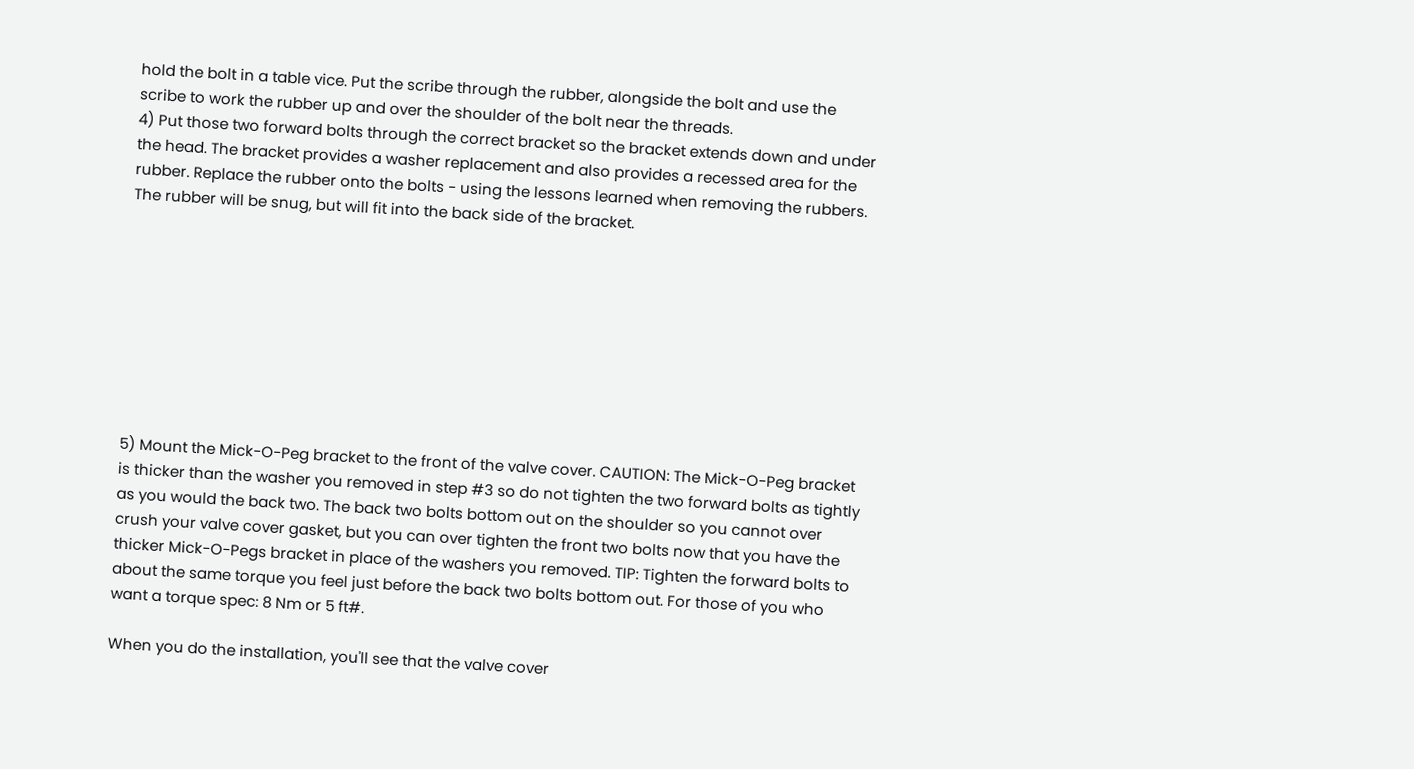hold the bolt in a table vice. Put the scribe through the rubber, alongside the bolt and use the scribe to work the rubber up and over the shoulder of the bolt near the threads.
4) Put those two forward bolts through the correct bracket so the bracket extends down and under the head. The bracket provides a washer replacement and also provides a recessed area for the rubber. Replace the rubber onto the bolts - using the lessons learned when removing the rubbers. The rubber will be snug, but will fit into the back side of the bracket.









5) Mount the Mick-O-Peg bracket to the front of the valve cover. CAUTION: The Mick-O-Peg bracket is thicker than the washer you removed in step #3 so do not tighten the two forward bolts as tightly as you would the back two. The back two bolts bottom out on the shoulder so you cannot over crush your valve cover gasket, but you can over tighten the front two bolts now that you have the thicker Mick-O-Pegs bracket in place of the washers you removed. TIP: Tighten the forward bolts to about the same torque you feel just before the back two bolts bottom out. For those of you who want a torque spec: 8 Nm or 5 ft#.

When you do the installation, you'll see that the valve cover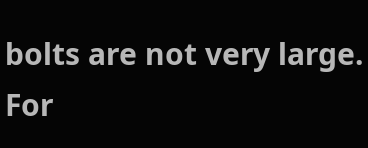bolts are not very large. For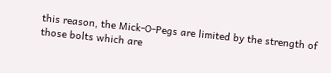this reason, the Mick-O-Pegs are limited by the strength of those bolts which are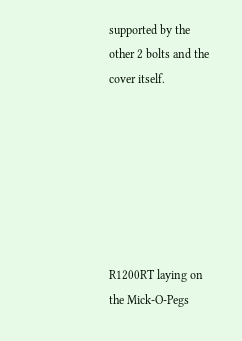supported by the other 2 bolts and the cover itself.







R1200RT laying on the Mick-O-Pegs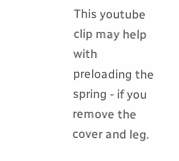This youtube clip may help with preloading the spring - if you remove the cover and leg.